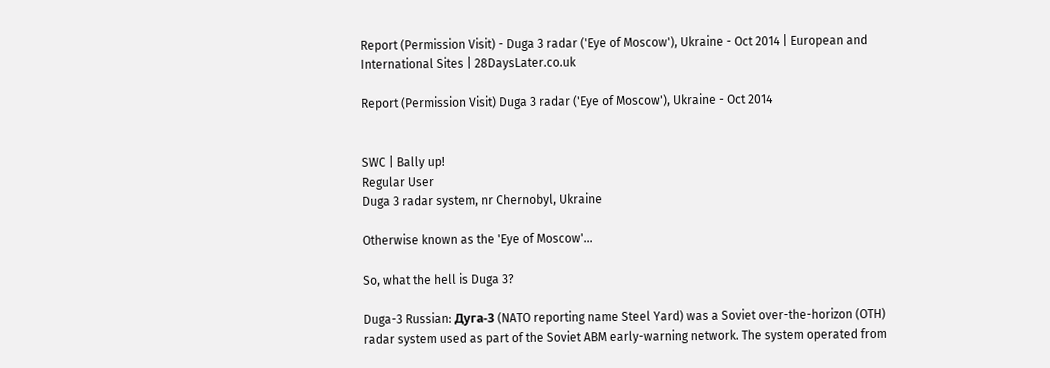Report (Permission Visit) - Duga 3 radar ('Eye of Moscow'), Ukraine - Oct 2014 | European and International Sites | 28DaysLater.co.uk

Report (Permission Visit) Duga 3 radar ('Eye of Moscow'), Ukraine - Oct 2014


SWC | Bally up!
Regular User
Duga 3 radar system, nr Chernobyl, Ukraine

Otherwise known as the 'Eye of Moscow'...

So, what the hell is Duga 3?

Duga-3 Russian: Дуга-3 (NATO reporting name Steel Yard) was a Soviet over-the-horizon (OTH) radar system used as part of the Soviet ABM early-warning network. The system operated from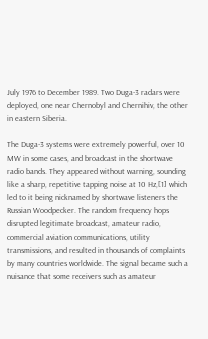July 1976 to December 1989. Two Duga-3 radars were deployed, one near Chernobyl and Chernihiv, the other in eastern Siberia.

The Duga-3 systems were extremely powerful, over 10 MW in some cases, and broadcast in the shortwave radio bands. They appeared without warning, sounding like a sharp, repetitive tapping noise at 10 Hz,[1] which led to it being nicknamed by shortwave listeners the Russian Woodpecker. The random frequency hops disrupted legitimate broadcast, amateur radio, commercial aviation communications, utility transmissions, and resulted in thousands of complaints by many countries worldwide. The signal became such a nuisance that some receivers such as amateur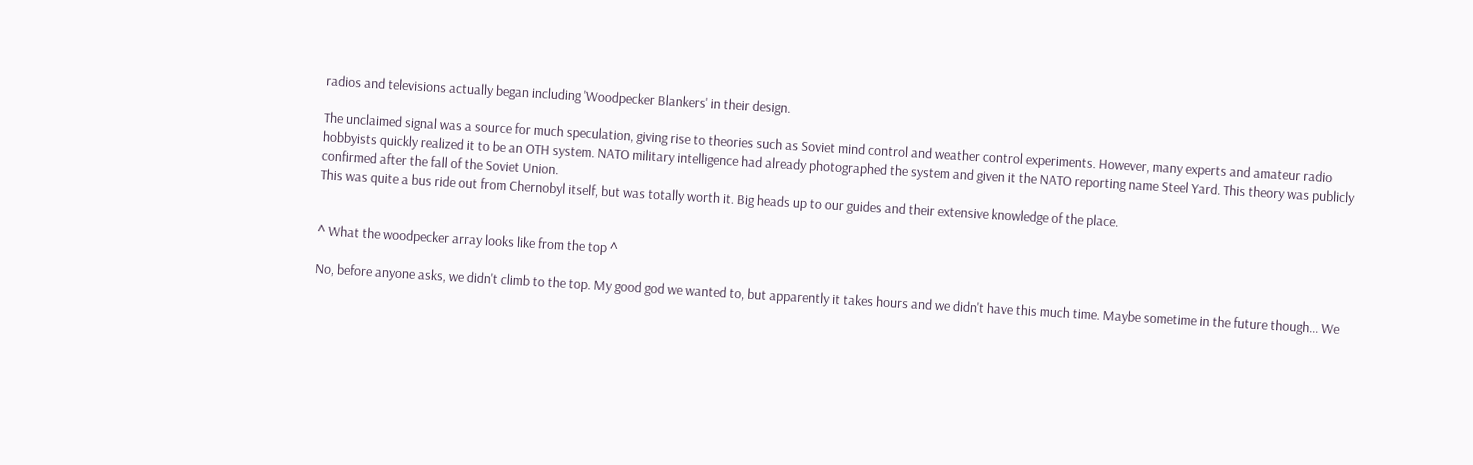radios and televisions actually began including 'Woodpecker Blankers' in their design.

The unclaimed signal was a source for much speculation, giving rise to theories such as Soviet mind control and weather control experiments. However, many experts and amateur radio hobbyists quickly realized it to be an OTH system. NATO military intelligence had already photographed the system and given it the NATO reporting name Steel Yard. This theory was publicly confirmed after the fall of the Soviet Union.
This was quite a bus ride out from Chernobyl itself, but was totally worth it. Big heads up to our guides and their extensive knowledge of the place.


^ What the woodpecker array looks like from the top ^

No, before anyone asks, we didn't climb to the top. My good god we wanted to, but apparently it takes hours and we didn't have this much time. Maybe sometime in the future though... We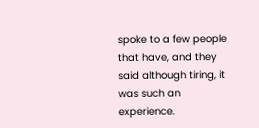spoke to a few people that have, and they said although tiring, it was such an experience.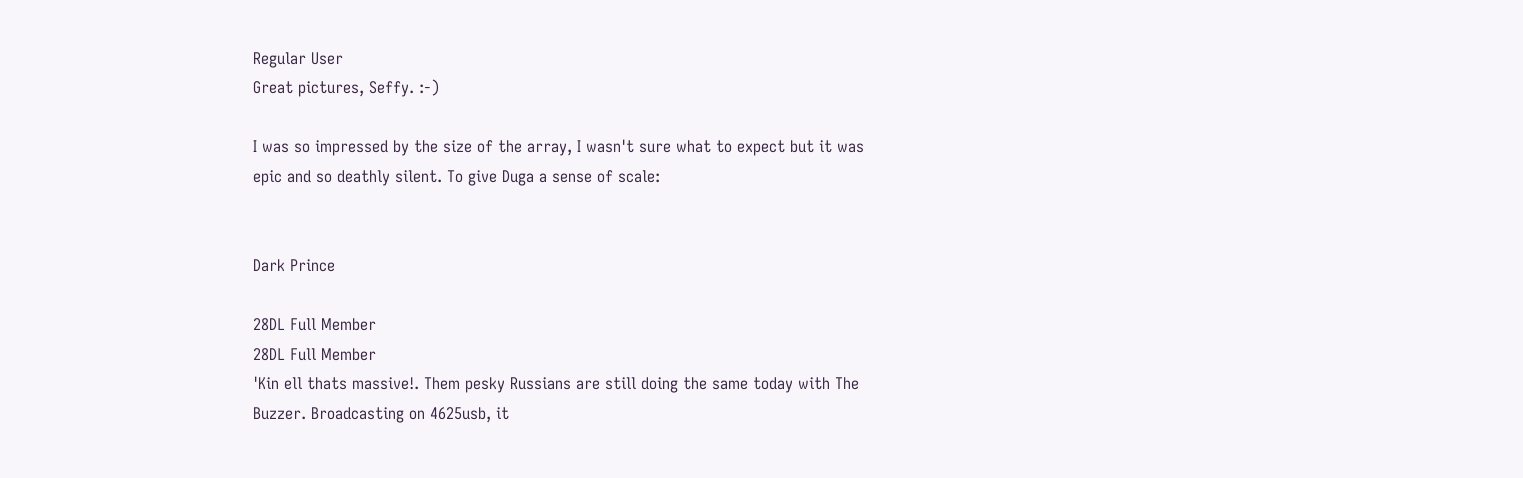Regular User
Great pictures, Seffy. :-)

I was so impressed by the size of the array, I wasn't sure what to expect but it was epic and so deathly silent. To give Duga a sense of scale:


Dark Prince

28DL Full Member
28DL Full Member
'Kin ell thats massive!. Them pesky Russians are still doing the same today with The Buzzer. Broadcasting on 4625usb, it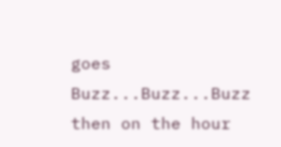goes Buzz...Buzz...Buzz then on the hour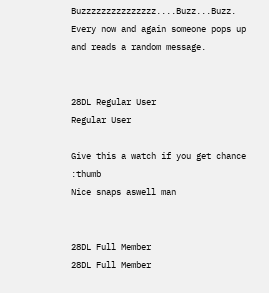Buzzzzzzzzzzzzzzz....Buzz...Buzz. Every now and again someone pops up and reads a random message.


28DL Regular User
Regular User

Give this a watch if you get chance :thumb
Nice snaps aswell man


28DL Full Member
28DL Full Member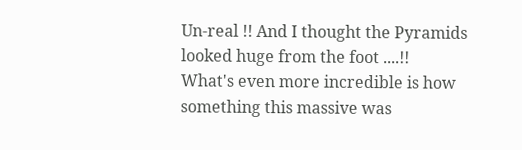Un-real !! And I thought the Pyramids looked huge from the foot ....!!
What's even more incredible is how something this massive was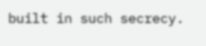built in such secrecy.